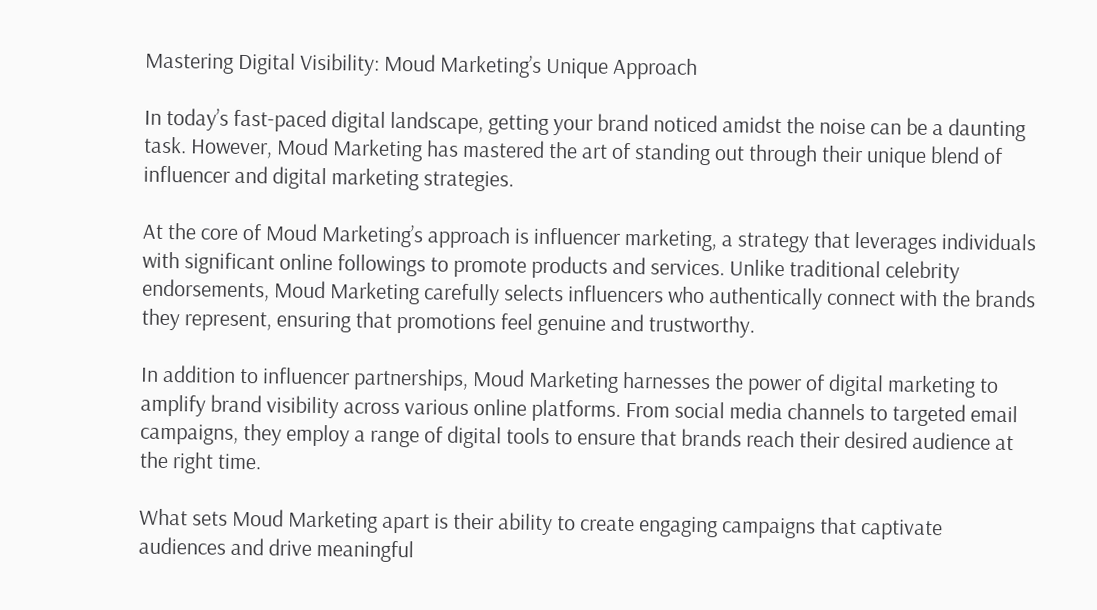Mastering Digital Visibility: Moud Marketing’s Unique Approach

In today’s fast-paced digital landscape, getting your brand noticed amidst the noise can be a daunting task. However, Moud Marketing has mastered the art of standing out through their unique blend of influencer and digital marketing strategies.

At the core of Moud Marketing’s approach is influencer marketing, a strategy that leverages individuals with significant online followings to promote products and services. Unlike traditional celebrity endorsements, Moud Marketing carefully selects influencers who authentically connect with the brands they represent, ensuring that promotions feel genuine and trustworthy.

In addition to influencer partnerships, Moud Marketing harnesses the power of digital marketing to amplify brand visibility across various online platforms. From social media channels to targeted email campaigns, they employ a range of digital tools to ensure that brands reach their desired audience at the right time.

What sets Moud Marketing apart is their ability to create engaging campaigns that captivate audiences and drive meaningful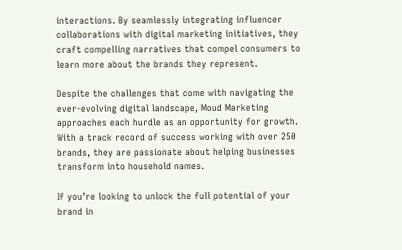interactions. By seamlessly integrating influencer collaborations with digital marketing initiatives, they craft compelling narratives that compel consumers to learn more about the brands they represent.

Despite the challenges that come with navigating the ever-evolving digital landscape, Moud Marketing approaches each hurdle as an opportunity for growth. With a track record of success working with over 250 brands, they are passionate about helping businesses transform into household names.

If you’re looking to unlock the full potential of your brand in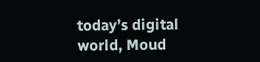today’s digital world, Moud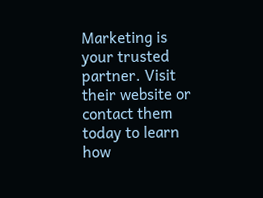Marketing is your trusted partner. Visit their website or contact them today to learn how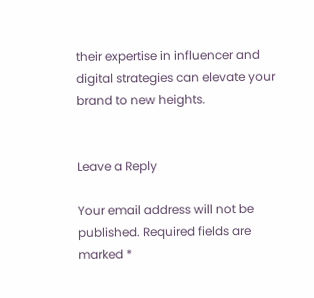their expertise in influencer and digital strategies can elevate your brand to new heights.


Leave a Reply

Your email address will not be published. Required fields are marked *